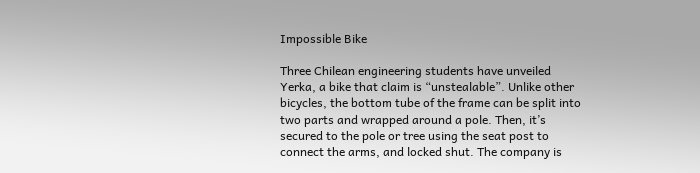Impossible Bike

Three Chilean engineering students have unveiled Yerka, a bike that claim is “unstealable”. Unlike other bicycles, the bottom tube of the frame can be split into two parts and wrapped around a pole. Then, it’s secured to the pole or tree using the seat post to connect the arms, and locked shut. The company is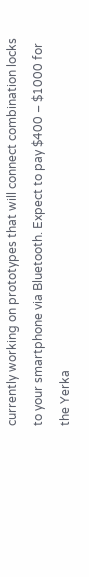currently working on prototypes that will connect combination locks to your smartphone via Bluetooth. Expect to pay $400 – $1000 for the Yerka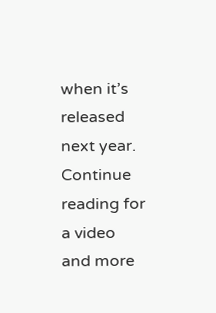when it’s released next year. Continue reading for a video and more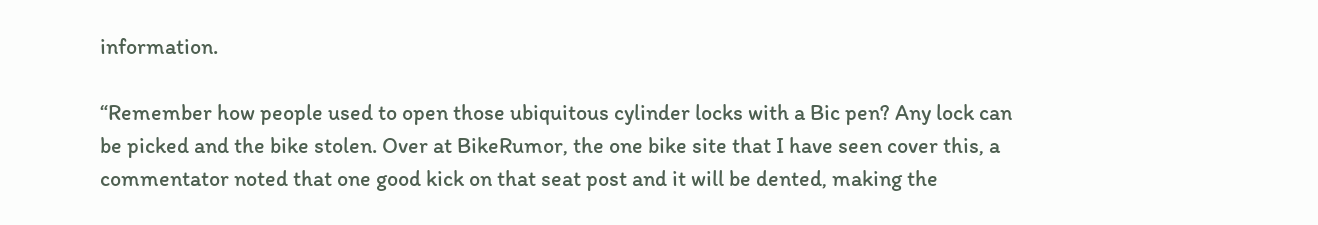information.

“Remember how people used to open those ubiquitous cylinder locks with a Bic pen? Any lock can be picked and the bike stolen. Over at BikeRumor, the one bike site that I have seen cover this, a commentator noted that one good kick on that seat post and it will be dented, making the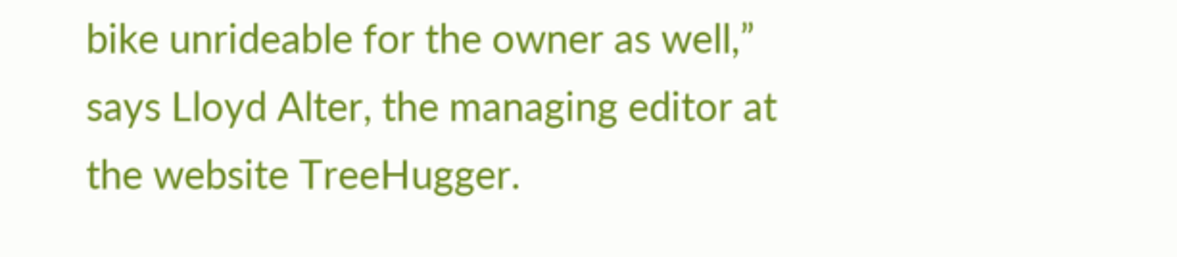bike unrideable for the owner as well,” says Lloyd Alter, the managing editor at the website TreeHugger.